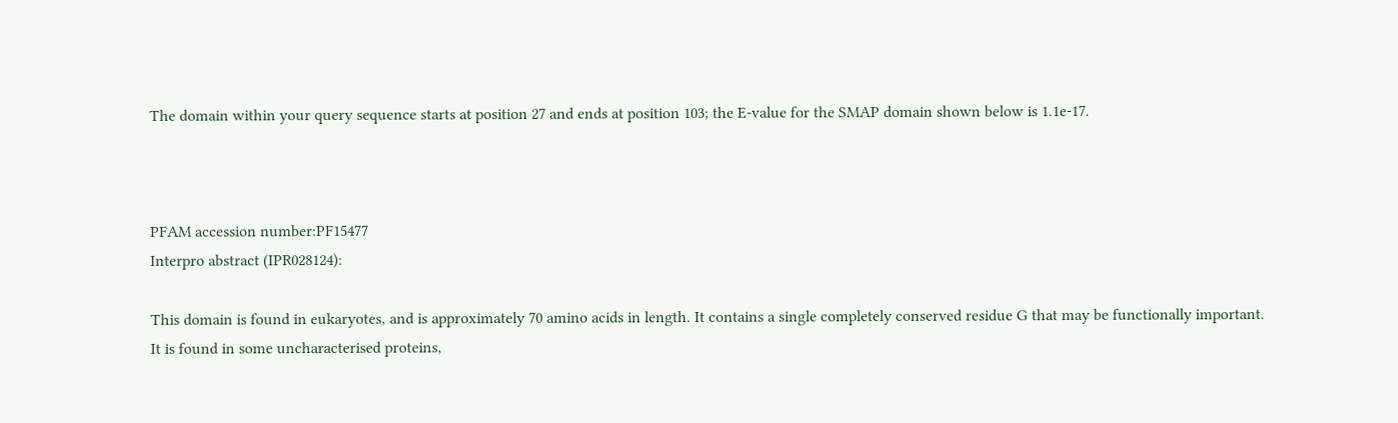The domain within your query sequence starts at position 27 and ends at position 103; the E-value for the SMAP domain shown below is 1.1e-17.



PFAM accession number:PF15477
Interpro abstract (IPR028124):

This domain is found in eukaryotes, and is approximately 70 amino acids in length. It contains a single completely conserved residue G that may be functionally important. It is found in some uncharacterised proteins,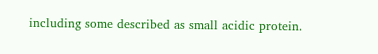including some described as small acidic protein.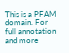This is a PFAM domain. For full annotation and more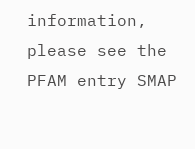information, please see the PFAM entry SMAP